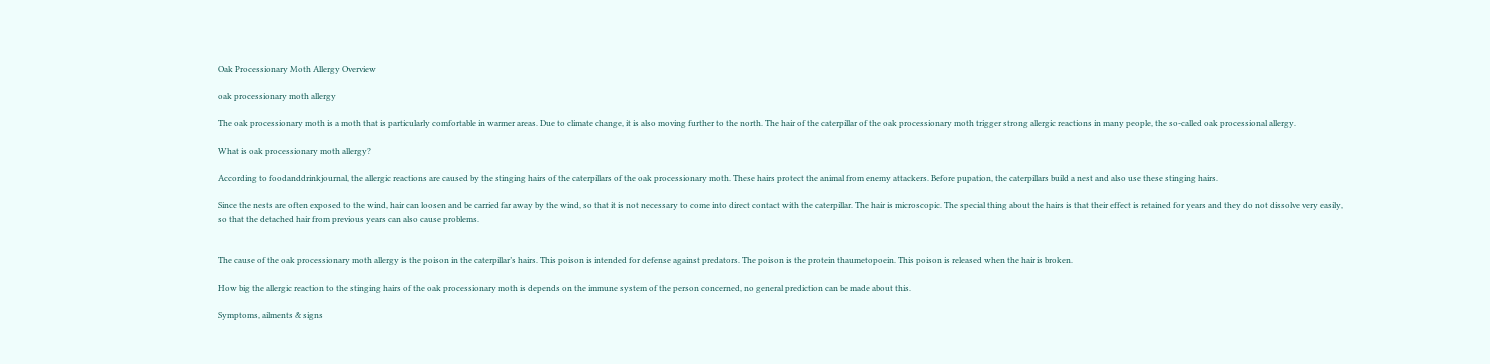Oak Processionary Moth Allergy Overview

oak processionary moth allergy

The oak processionary moth is a moth that is particularly comfortable in warmer areas. Due to climate change, it is also moving further to the north. The hair of the caterpillar of the oak processionary moth trigger strong allergic reactions in many people, the so-called oak processional allergy.

What is oak processionary moth allergy?

According to foodanddrinkjournal, the allergic reactions are caused by the stinging hairs of the caterpillars of the oak processionary moth. These hairs protect the animal from enemy attackers. Before pupation, the caterpillars build a nest and also use these stinging hairs.

Since the nests are often exposed to the wind, hair can loosen and be carried far away by the wind, so that it is not necessary to come into direct contact with the caterpillar. The hair is microscopic. The special thing about the hairs is that their effect is retained for years and they do not dissolve very easily, so that the detached hair from previous years can also cause problems.


The cause of the oak processionary moth allergy is the poison in the caterpillar’s hairs. This poison is intended for defense against predators. The poison is the protein thaumetopoein. This poison is released when the hair is broken.

How big the allergic reaction to the stinging hairs of the oak processionary moth is depends on the immune system of the person concerned, no general prediction can be made about this.

Symptoms, ailments & signs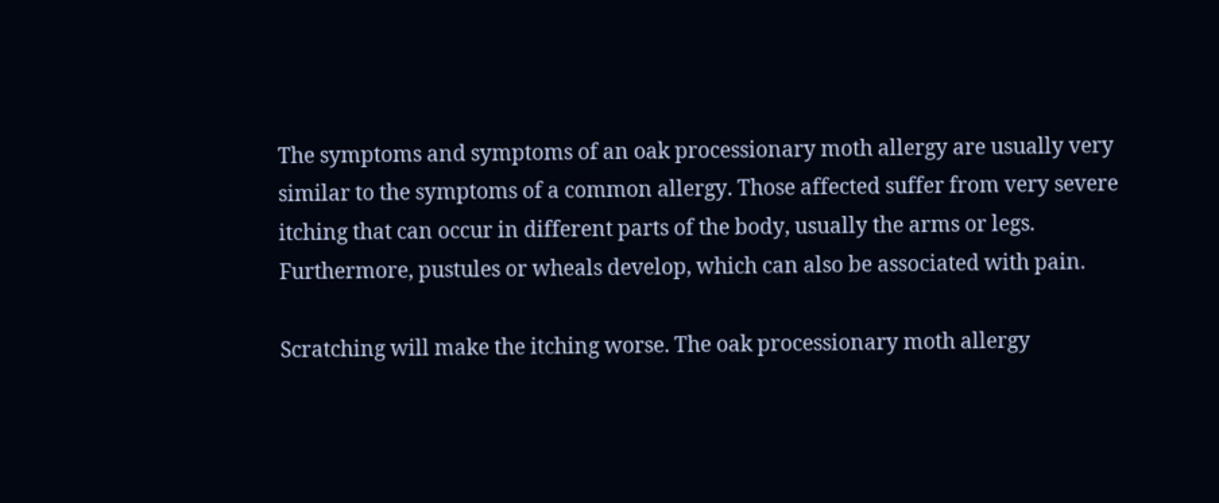The symptoms and symptoms of an oak processionary moth allergy are usually very similar to the symptoms of a common allergy. Those affected suffer from very severe itching that can occur in different parts of the body, usually the arms or legs. Furthermore, pustules or wheals develop, which can also be associated with pain.

Scratching will make the itching worse. The oak processionary moth allergy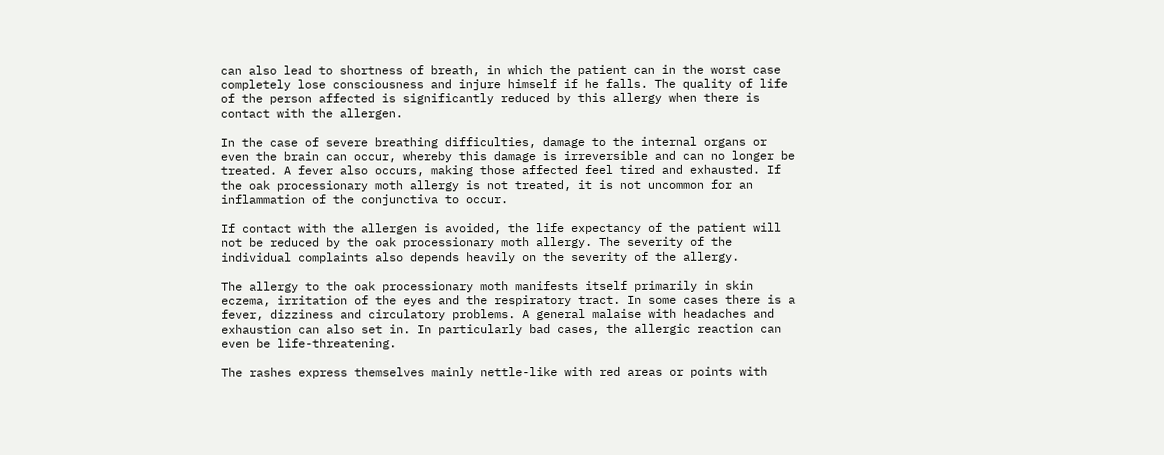can also lead to shortness of breath, in which the patient can in the worst case completely lose consciousness and injure himself if he falls. The quality of life of the person affected is significantly reduced by this allergy when there is contact with the allergen.

In the case of severe breathing difficulties, damage to the internal organs or even the brain can occur, whereby this damage is irreversible and can no longer be treated. A fever also occurs, making those affected feel tired and exhausted. If the oak processionary moth allergy is not treated, it is not uncommon for an inflammation of the conjunctiva to occur.

If contact with the allergen is avoided, the life expectancy of the patient will not be reduced by the oak processionary moth allergy. The severity of the individual complaints also depends heavily on the severity of the allergy.

The allergy to the oak processionary moth manifests itself primarily in skin eczema, irritation of the eyes and the respiratory tract. In some cases there is a fever, dizziness and circulatory problems. A general malaise with headaches and exhaustion can also set in. In particularly bad cases, the allergic reaction can even be life-threatening.

The rashes express themselves mainly nettle-like with red areas or points with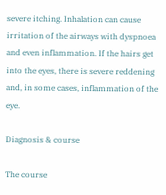severe itching. Inhalation can cause irritation of the airways with dyspnoea and even inflammation. If the hairs get into the eyes, there is severe reddening and, in some cases, inflammation of the eye.

Diagnosis & course

The course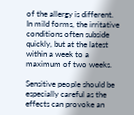of the allergy is different. In mild forms, the irritative conditions often subside quickly, but at the latest within a week to a maximum of two weeks.

Sensitive people should be especially careful as the effects can provoke an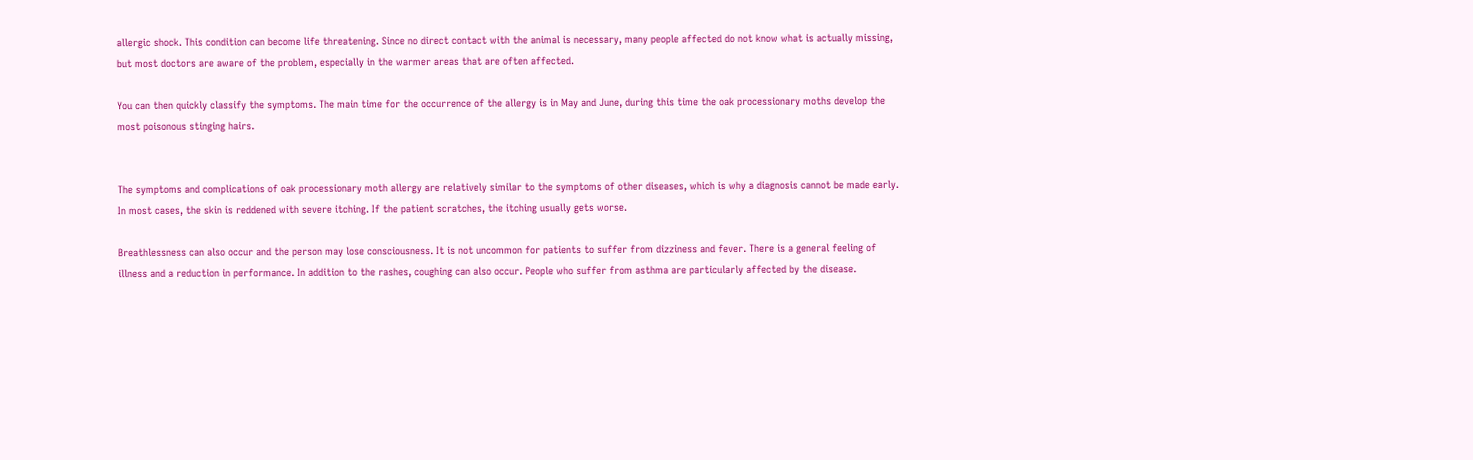allergic shock. This condition can become life threatening. Since no direct contact with the animal is necessary, many people affected do not know what is actually missing, but most doctors are aware of the problem, especially in the warmer areas that are often affected.

You can then quickly classify the symptoms. The main time for the occurrence of the allergy is in May and June, during this time the oak processionary moths develop the most poisonous stinging hairs.


The symptoms and complications of oak processionary moth allergy are relatively similar to the symptoms of other diseases, which is why a diagnosis cannot be made early. In most cases, the skin is reddened with severe itching. If the patient scratches, the itching usually gets worse.

Breathlessness can also occur and the person may lose consciousness. It is not uncommon for patients to suffer from dizziness and fever. There is a general feeling of illness and a reduction in performance. In addition to the rashes, coughing can also occur. People who suffer from asthma are particularly affected by the disease.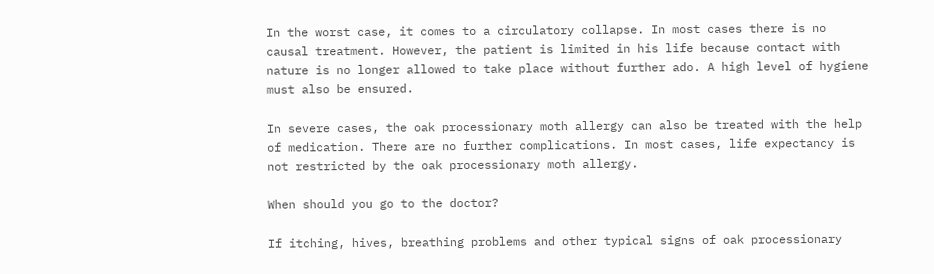In the worst case, it comes to a circulatory collapse. In most cases there is no causal treatment. However, the patient is limited in his life because contact with nature is no longer allowed to take place without further ado. A high level of hygiene must also be ensured.

In severe cases, the oak processionary moth allergy can also be treated with the help of medication. There are no further complications. In most cases, life expectancy is not restricted by the oak processionary moth allergy.

When should you go to the doctor?

If itching, hives, breathing problems and other typical signs of oak processionary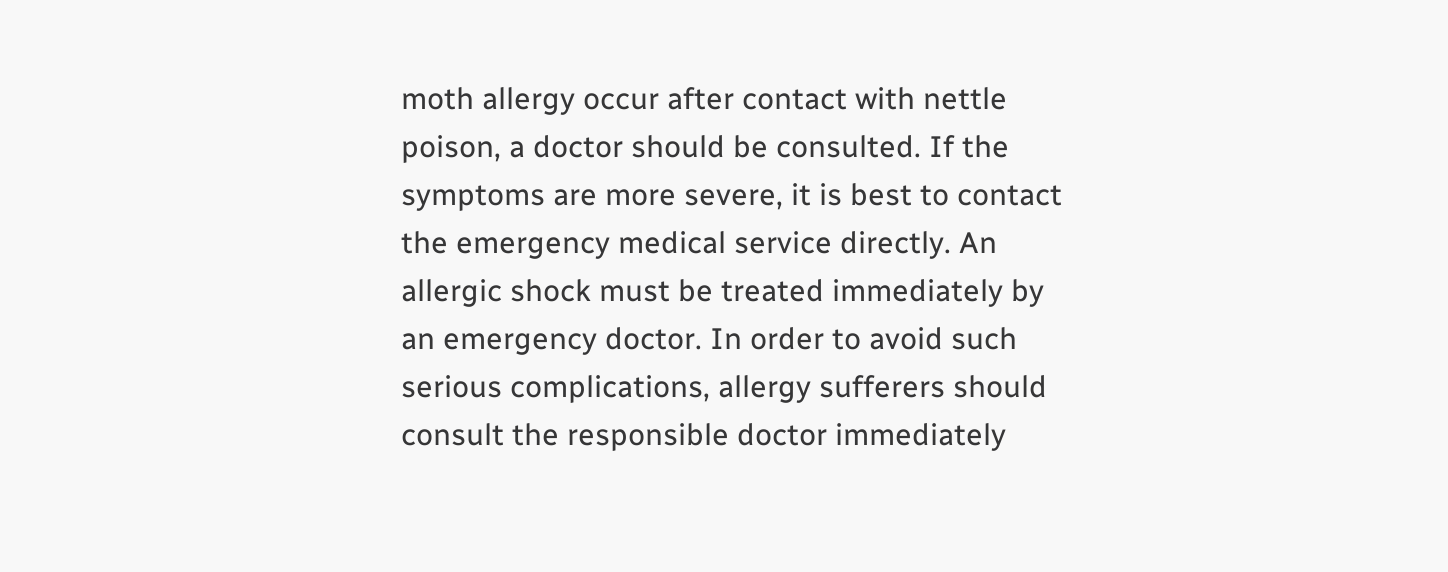moth allergy occur after contact with nettle poison, a doctor should be consulted. If the symptoms are more severe, it is best to contact the emergency medical service directly. An allergic shock must be treated immediately by an emergency doctor. In order to avoid such serious complications, allergy sufferers should consult the responsible doctor immediately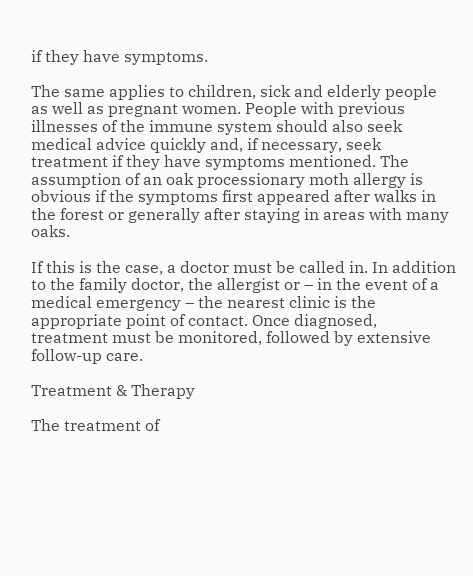if they have symptoms.

The same applies to children, sick and elderly people as well as pregnant women. People with previous illnesses of the immune system should also seek medical advice quickly and, if necessary, seek treatment if they have symptoms mentioned. The assumption of an oak processionary moth allergy is obvious if the symptoms first appeared after walks in the forest or generally after staying in areas with many oaks.

If this is the case, a doctor must be called in. In addition to the family doctor, the allergist or – in the event of a medical emergency – the nearest clinic is the appropriate point of contact. Once diagnosed, treatment must be monitored, followed by extensive follow-up care.

Treatment & Therapy

The treatment of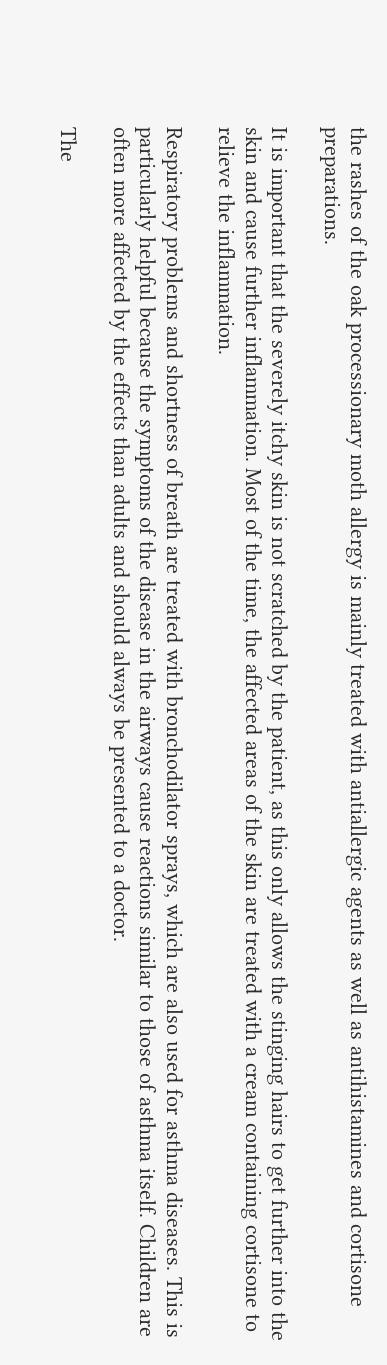the rashes of the oak processionary moth allergy is mainly treated with antiallergic agents as well as antihistamines and cortisone preparations.

It is important that the severely itchy skin is not scratched by the patient, as this only allows the stinging hairs to get further into the skin and cause further inflammation. Most of the time, the affected areas of the skin are treated with a cream containing cortisone to relieve the inflammation.

Respiratory problems and shortness of breath are treated with bronchodilator sprays, which are also used for asthma diseases. This is particularly helpful because the symptoms of the disease in the airways cause reactions similar to those of asthma itself. Children are often more affected by the effects than adults and should always be presented to a doctor.

The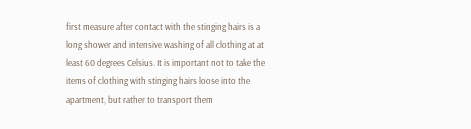first measure after contact with the stinging hairs is a long shower and intensive washing of all clothing at at least 60 degrees Celsius. It is important not to take the items of clothing with stinging hairs loose into the apartment, but rather to transport them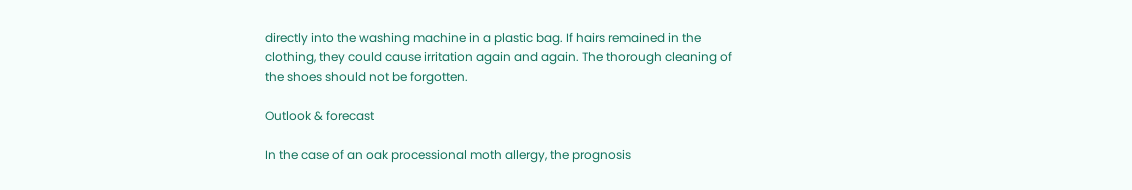directly into the washing machine in a plastic bag. If hairs remained in the clothing, they could cause irritation again and again. The thorough cleaning of the shoes should not be forgotten.

Outlook & forecast

In the case of an oak processional moth allergy, the prognosis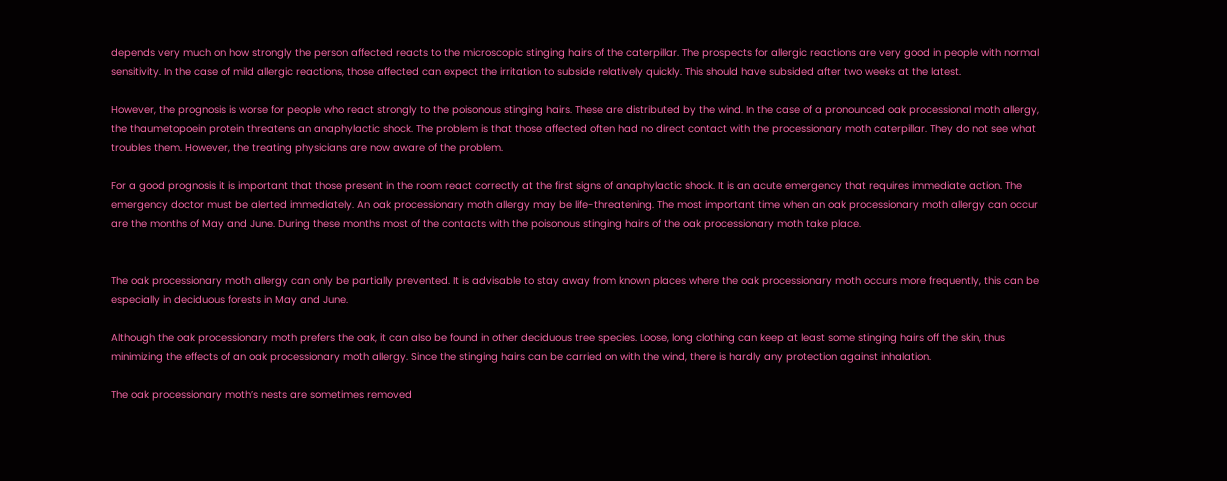depends very much on how strongly the person affected reacts to the microscopic stinging hairs of the caterpillar. The prospects for allergic reactions are very good in people with normal sensitivity. In the case of mild allergic reactions, those affected can expect the irritation to subside relatively quickly. This should have subsided after two weeks at the latest.

However, the prognosis is worse for people who react strongly to the poisonous stinging hairs. These are distributed by the wind. In the case of a pronounced oak processional moth allergy, the thaumetopoein protein threatens an anaphylactic shock. The problem is that those affected often had no direct contact with the processionary moth caterpillar. They do not see what troubles them. However, the treating physicians are now aware of the problem.

For a good prognosis it is important that those present in the room react correctly at the first signs of anaphylactic shock. It is an acute emergency that requires immediate action. The emergency doctor must be alerted immediately. An oak processionary moth allergy may be life-threatening. The most important time when an oak processionary moth allergy can occur are the months of May and June. During these months most of the contacts with the poisonous stinging hairs of the oak processionary moth take place.


The oak processionary moth allergy can only be partially prevented. It is advisable to stay away from known places where the oak processionary moth occurs more frequently, this can be especially in deciduous forests in May and June.

Although the oak processionary moth prefers the oak, it can also be found in other deciduous tree species. Loose, long clothing can keep at least some stinging hairs off the skin, thus minimizing the effects of an oak processionary moth allergy. Since the stinging hairs can be carried on with the wind, there is hardly any protection against inhalation.

The oak processionary moth’s nests are sometimes removed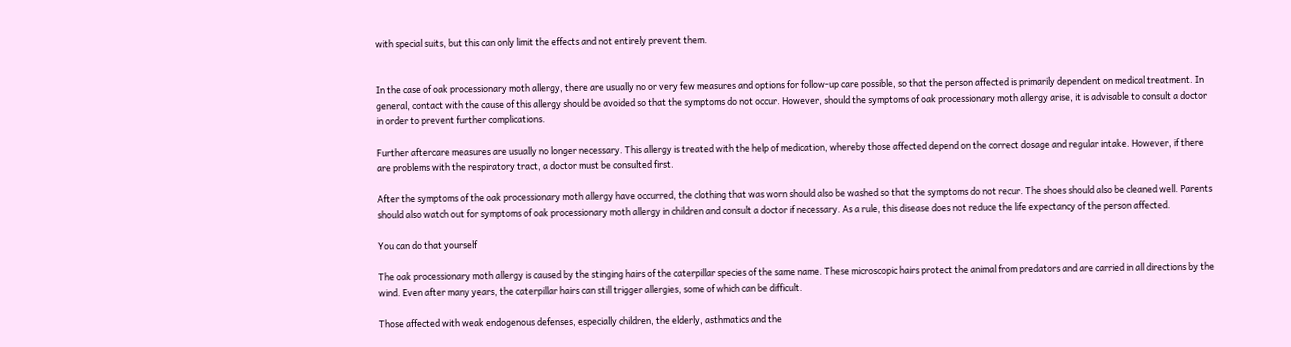with special suits, but this can only limit the effects and not entirely prevent them.


In the case of oak processionary moth allergy, there are usually no or very few measures and options for follow-up care possible, so that the person affected is primarily dependent on medical treatment. In general, contact with the cause of this allergy should be avoided so that the symptoms do not occur. However, should the symptoms of oak processionary moth allergy arise, it is advisable to consult a doctor in order to prevent further complications.

Further aftercare measures are usually no longer necessary. This allergy is treated with the help of medication, whereby those affected depend on the correct dosage and regular intake. However, if there are problems with the respiratory tract, a doctor must be consulted first.

After the symptoms of the oak processionary moth allergy have occurred, the clothing that was worn should also be washed so that the symptoms do not recur. The shoes should also be cleaned well. Parents should also watch out for symptoms of oak processionary moth allergy in children and consult a doctor if necessary. As a rule, this disease does not reduce the life expectancy of the person affected.

You can do that yourself

The oak processionary moth allergy is caused by the stinging hairs of the caterpillar species of the same name. These microscopic hairs protect the animal from predators and are carried in all directions by the wind. Even after many years, the caterpillar hairs can still trigger allergies, some of which can be difficult.

Those affected with weak endogenous defenses, especially children, the elderly, asthmatics and the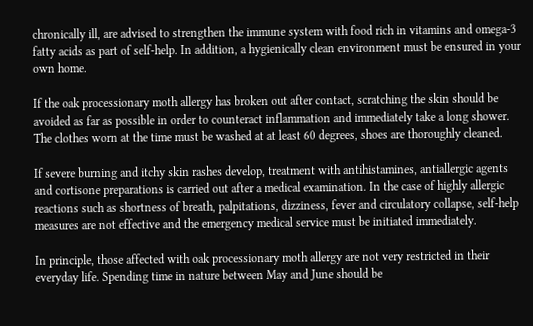chronically ill, are advised to strengthen the immune system with food rich in vitamins and omega-3 fatty acids as part of self-help. In addition, a hygienically clean environment must be ensured in your own home.

If the oak processionary moth allergy has broken out after contact, scratching the skin should be avoided as far as possible in order to counteract inflammation and immediately take a long shower. The clothes worn at the time must be washed at at least 60 degrees, shoes are thoroughly cleaned.

If severe burning and itchy skin rashes develop, treatment with antihistamines, antiallergic agents and cortisone preparations is carried out after a medical examination. In the case of highly allergic reactions such as shortness of breath, palpitations, dizziness, fever and circulatory collapse, self-help measures are not effective and the emergency medical service must be initiated immediately.

In principle, those affected with oak processionary moth allergy are not very restricted in their everyday life. Spending time in nature between May and June should be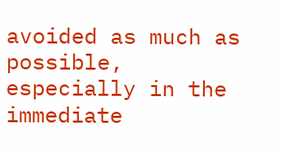avoided as much as possible, especially in the immediate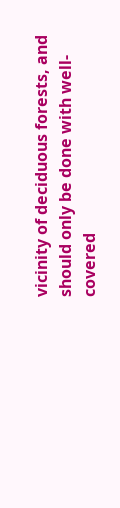vicinity of deciduous forests, and should only be done with well-covered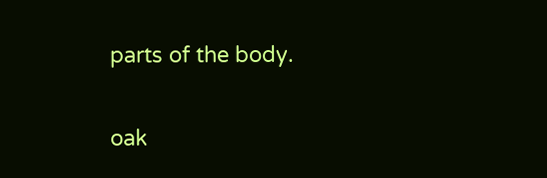parts of the body.

oak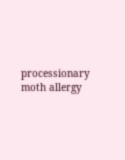processionary moth allergy